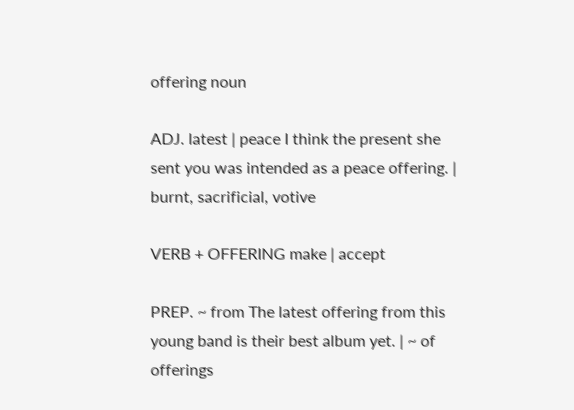offering noun

ADJ. latest | peace I think the present she sent you was intended as a peace offering. | burnt, sacrificial, votive

VERB + OFFERING make | accept

PREP. ~ from The latest offering from this young band is their best album yet. | ~ of offerings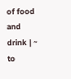of food and drink | ~ to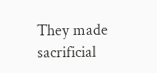They made sacrificial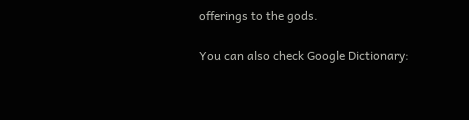offerings to the gods.

You can also check Google Dictionary: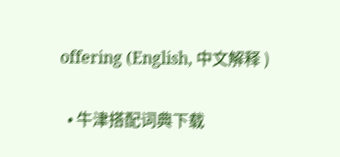offering (English, 中文解释 )

  • 牛津搭配词典下载